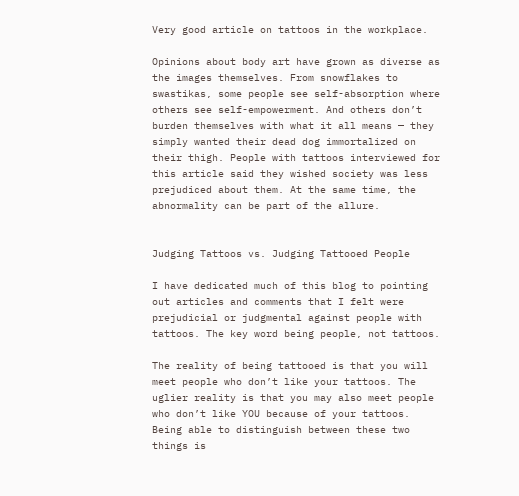Very good article on tattoos in the workplace.

Opinions about body art have grown as diverse as the images themselves. From snowflakes to swastikas, some people see self-absorption where others see self-empowerment. And others don’t burden themselves with what it all means — they simply wanted their dead dog immortalized on their thigh. People with tattoos interviewed for this article said they wished society was less prejudiced about them. At the same time, the abnormality can be part of the allure.


Judging Tattoos vs. Judging Tattooed People

I have dedicated much of this blog to pointing out articles and comments that I felt were prejudicial or judgmental against people with tattoos. The key word being people, not tattoos.

The reality of being tattooed is that you will meet people who don’t like your tattoos. The uglier reality is that you may also meet people who don’t like YOU because of your tattoos. Being able to distinguish between these two things is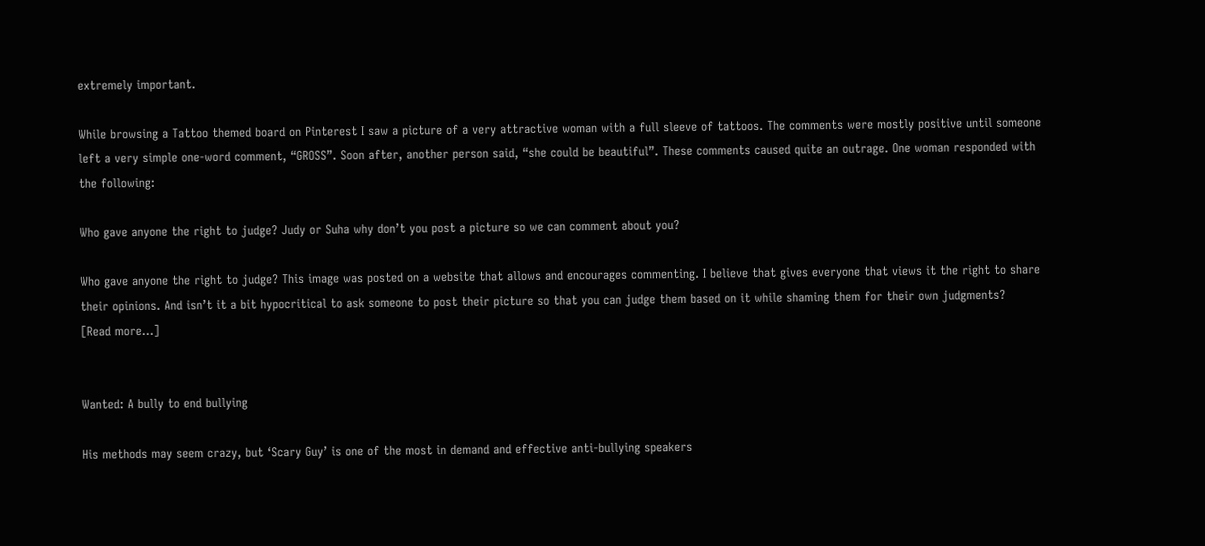extremely important.

While browsing a Tattoo themed board on Pinterest I saw a picture of a very attractive woman with a full sleeve of tattoos. The comments were mostly positive until someone left a very simple one-word comment, “GROSS”. Soon after, another person said, “she could be beautiful”. These comments caused quite an outrage. One woman responded with the following:

Who gave anyone the right to judge? Judy or Suha why don’t you post a picture so we can comment about you?

Who gave anyone the right to judge? This image was posted on a website that allows and encourages commenting. I believe that gives everyone that views it the right to share their opinions. And isn’t it a bit hypocritical to ask someone to post their picture so that you can judge them based on it while shaming them for their own judgments?
[Read more…]


Wanted: A bully to end bullying

His methods may seem crazy, but ‘Scary Guy’ is one of the most in demand and effective anti-bullying speakers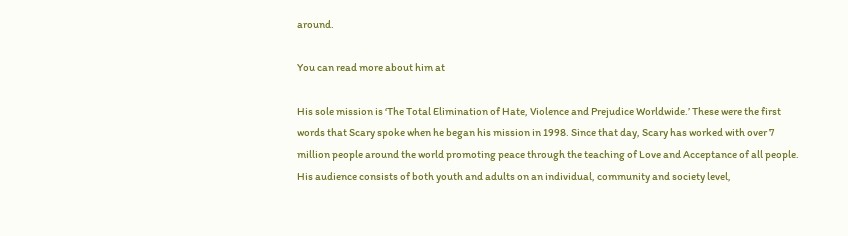around.

You can read more about him at

His sole mission is ‘The Total Elimination of Hate, Violence and Prejudice Worldwide.’ These were the first words that Scary spoke when he began his mission in 1998. Since that day, Scary has worked with over 7 million people around the world promoting peace through the teaching of Love and Acceptance of all people. His audience consists of both youth and adults on an individual, community and society level,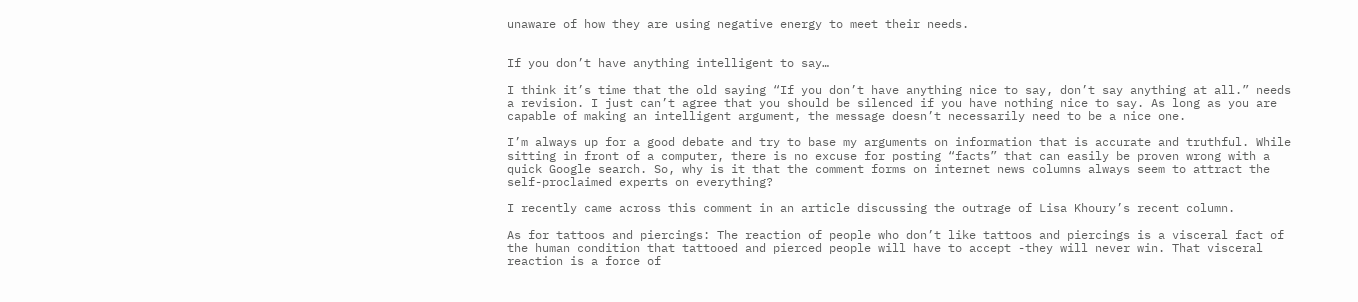unaware of how they are using negative energy to meet their needs.


If you don’t have anything intelligent to say…

I think it’s time that the old saying “If you don’t have anything nice to say, don’t say anything at all.” needs a revision. I just can’t agree that you should be silenced if you have nothing nice to say. As long as you are capable of making an intelligent argument, the message doesn’t necessarily need to be a nice one.

I’m always up for a good debate and try to base my arguments on information that is accurate and truthful. While sitting in front of a computer, there is no excuse for posting “facts” that can easily be proven wrong with a quick Google search. So, why is it that the comment forms on internet news columns always seem to attract the self-proclaimed experts on everything?

I recently came across this comment in an article discussing the outrage of Lisa Khoury’s recent column.

As for tattoos and piercings: The reaction of people who don’t like tattoos and piercings is a visceral fact of the human condition that tattooed and pierced people will have to accept -they will never win. That visceral reaction is a force of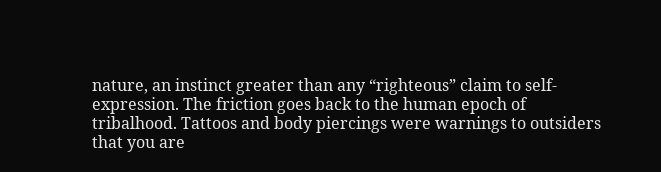nature, an instinct greater than any “righteous” claim to self-expression. The friction goes back to the human epoch of tribalhood. Tattoos and body piercings were warnings to outsiders that you are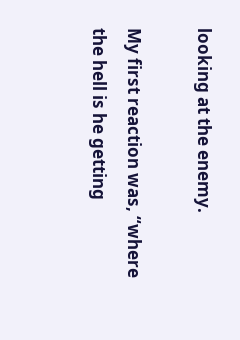looking at the enemy.

My first reaction was, “where the hell is he getting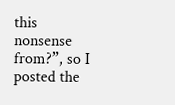this nonsense from?”, so I posted the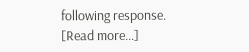following response.
[Read more…]